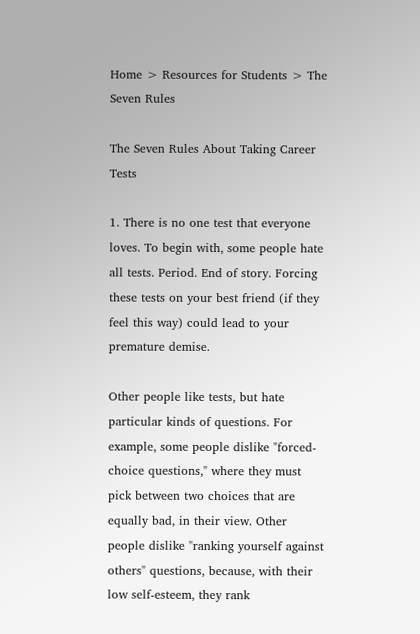Home > Resources for Students > The Seven Rules

The Seven Rules About Taking Career Tests

1. There is no one test that everyone loves. To begin with, some people hate all tests. Period. End of story. Forcing these tests on your best friend (if they feel this way) could lead to your premature demise.

Other people like tests, but hate particular kinds of questions. For example, some people dislike "forced-choice questions," where they must pick between two choices that are equally bad, in their view. Other people dislike "ranking yourself against others" questions, because, with their low self-esteem, they rank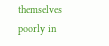themselves poorly in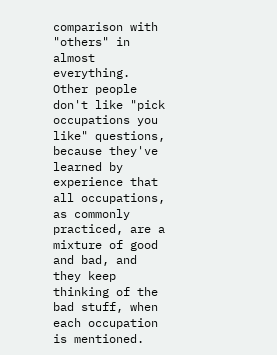comparison with "others" in almost everything. Other people don't like "pick occupations you like" questions, because they've learned by experience that all occupations, as commonly practiced, are a mixture of good and bad, and they keep thinking of the bad stuff, when each occupation is mentioned.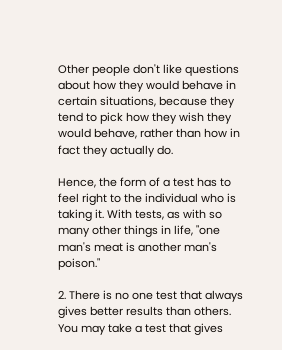Other people don't like questions about how they would behave in certain situations, because they tend to pick how they wish they would behave, rather than how in fact they actually do.

Hence, the form of a test has to feel right to the individual who is taking it. With tests, as with so many other things in life, "one man's meat is another man's poison."

2. There is no one test that always gives better results than others. You may take a test that gives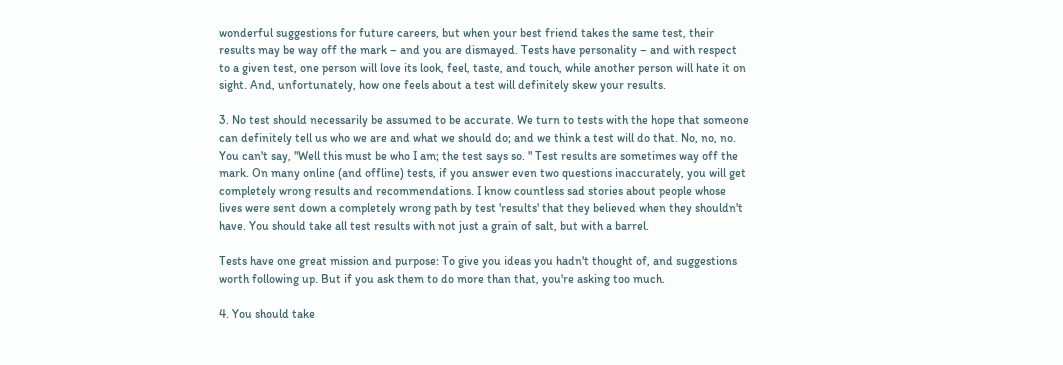wonderful suggestions for future careers, but when your best friend takes the same test, their results may be way off the mark – and you are dismayed. Tests have personality – and with respect to a given test, one person will love its look, feel, taste, and touch, while another person will hate it on sight. And, unfortunately, how one feels about a test will definitely skew your results.

3. No test should necessarily be assumed to be accurate. We turn to tests with the hope that someone can definitely tell us who we are and what we should do; and we think a test will do that. No, no, no. You can't say, "Well this must be who I am; the test says so. " Test results are sometimes way off the mark. On many online (and offline) tests, if you answer even two questions inaccurately, you will get completely wrong results and recommendations. I know countless sad stories about people whose lives were sent down a completely wrong path by test 'results' that they believed when they shouldn't have. You should take all test results with not just a grain of salt, but with a barrel.

Tests have one great mission and purpose: To give you ideas you hadn't thought of, and suggestions worth following up. But if you ask them to do more than that, you're asking too much.

4. You should take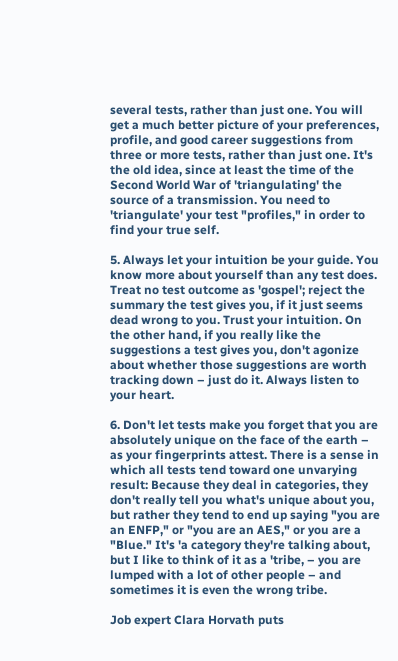several tests, rather than just one. You will get a much better picture of your preferences, profile, and good career suggestions from three or more tests, rather than just one. It's the old idea, since at least the time of the Second World War of 'triangulating' the source of a transmission. You need to 'triangulate' your test "profiles," in order to find your true self.

5. Always let your intuition be your guide. You know more about yourself than any test does. Treat no test outcome as 'gospel'; reject the summary the test gives you, if it just seems dead wrong to you. Trust your intuition. On the other hand, if you really like the suggestions a test gives you, don't agonize about whether those suggestions are worth tracking down – just do it. Always listen to your heart.

6. Don't let tests make you forget that you are absolutely unique on the face of the earth – as your fingerprints attest. There is a sense in which all tests tend toward one unvarying result: Because they deal in categories, they don't really tell you what's unique about you, but rather they tend to end up saying "you are an ENFP," or "you are an AES," or you are a "Blue." It's 'a category they're talking about, but I like to think of it as a 'tribe, – you are lumped with a lot of other people – and sometimes it is even the wrong tribe.

Job expert Clara Horvath puts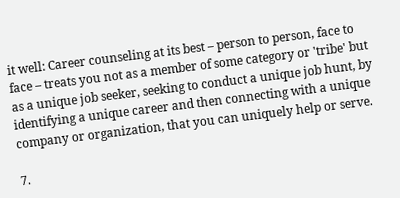it well: Career counseling at its best – person to person, face to face – treats you not as a member of some category or 'tribe' but as a unique job seeker, seeking to conduct a unique job hunt, by identifying a unique career and then connecting with a unique company or organization, that you can uniquely help or serve.

7.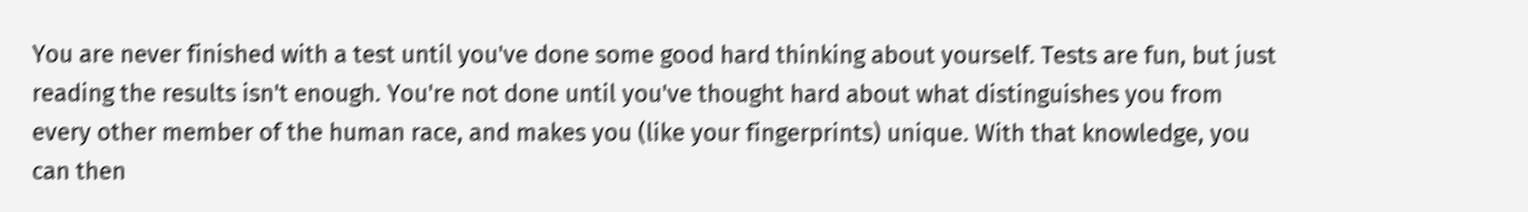You are never finished with a test until you've done some good hard thinking about yourself. Tests are fun, but just reading the results isn't enough. You're not done until you've thought hard about what distinguishes you from every other member of the human race, and makes you (like your fingerprints) unique. With that knowledge, you can then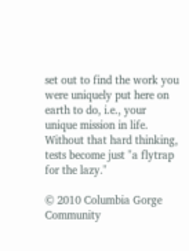set out to find the work you were uniquely put here on earth to do, i.e., your unique mission in life. Without that hard thinking, tests become just "a flytrap for the lazy."

© 2010 Columbia Gorge Community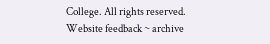College. All rights reserved.
Website feedback ~ archive